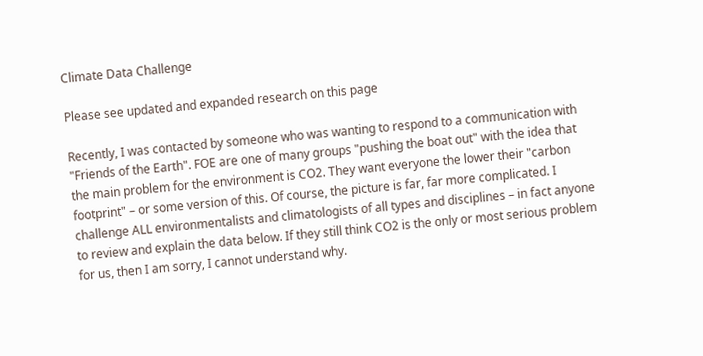Climate Data Challenge

Please see updated and expanded research on this page

Recently, I was contacted by someone who was wanting to respond to a communication with "Friends of the Earth". FOE are one of many groups "pushing the boat out" with the idea that the main problem for the environment is CO2. They want everyone the lower their "carbon footprint" – or some version of this. Of course, the picture is far, far more complicated. I challenge ALL environmentalists and climatologists of all types and disciplines – in fact anyone to review and explain the data below. If they still think CO2 is the only or most serious problem for us, then I am sorry, I cannot understand why.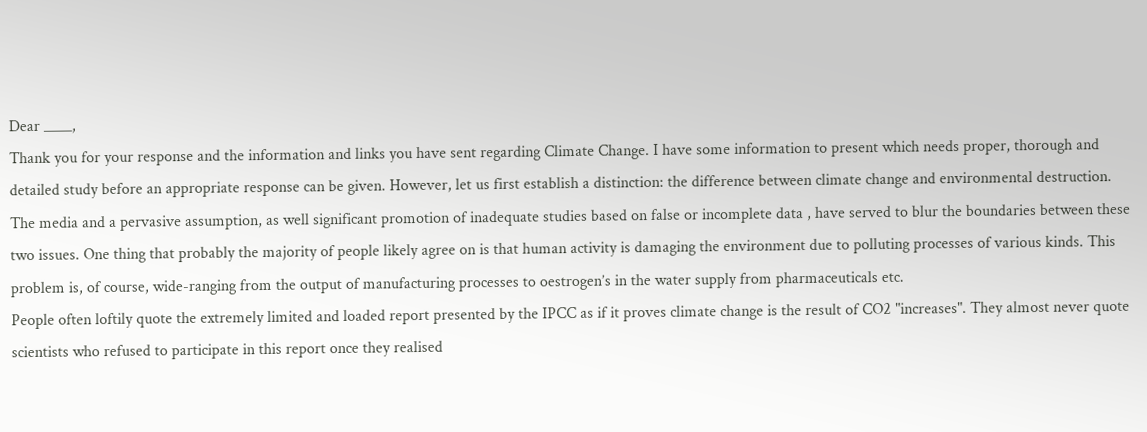Dear ____,
Thank you for your response and the information and links you have sent regarding Climate Change. I have some information to present which needs proper, thorough and detailed study before an appropriate response can be given. However, let us first establish a distinction: the difference between climate change and environmental destruction. The media and a pervasive assumption, as well significant promotion of inadequate studies based on false or incomplete data , have served to blur the boundaries between these two issues. One thing that probably the majority of people likely agree on is that human activity is damaging the environment due to polluting processes of various kinds. This problem is, of course, wide-ranging from the output of manufacturing processes to oestrogen’s in the water supply from pharmaceuticals etc.
People often loftily quote the extremely limited and loaded report presented by the IPCC as if it proves climate change is the result of CO2 "increases". They almost never quote scientists who refused to participate in this report once they realised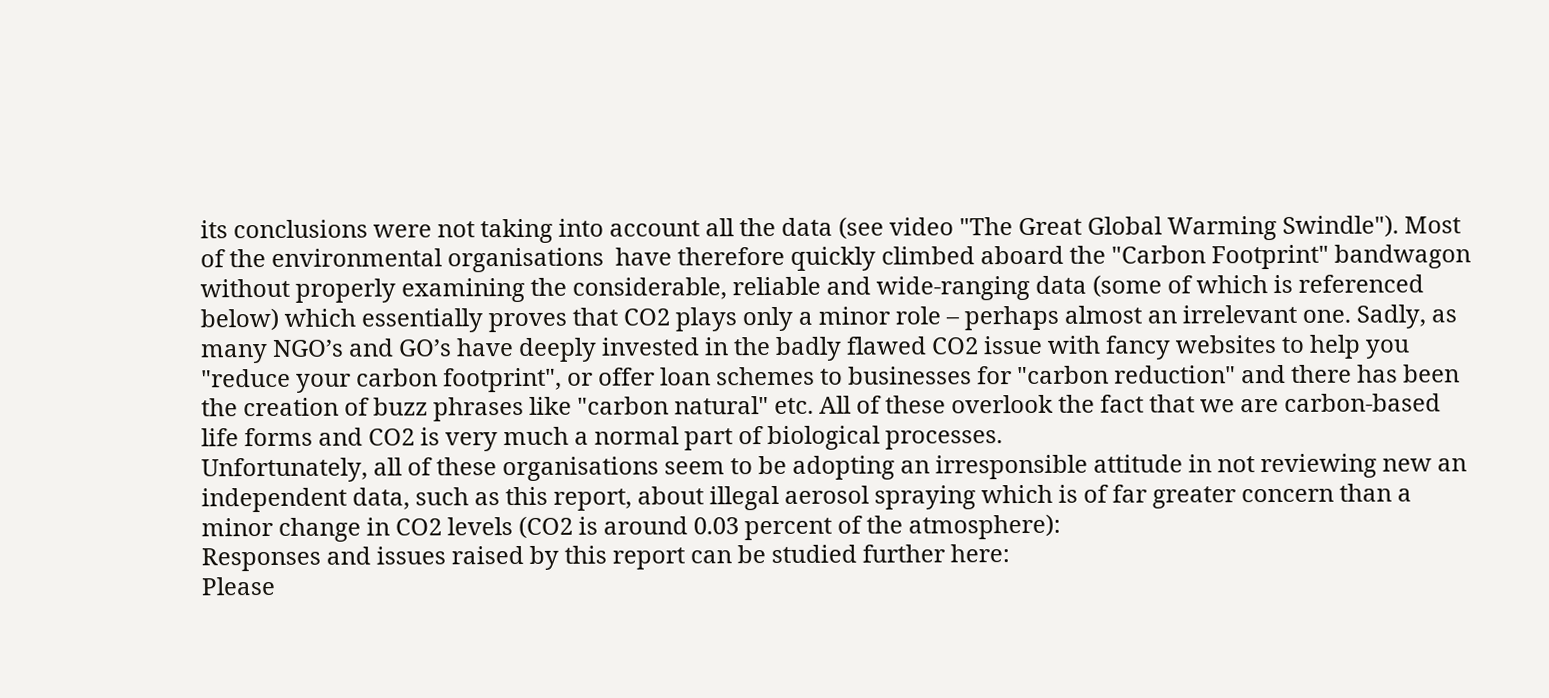its conclusions were not taking into account all the data (see video "The Great Global Warming Swindle"). Most of the environmental organisations  have therefore quickly climbed aboard the "Carbon Footprint" bandwagon without properly examining the considerable, reliable and wide-ranging data (some of which is referenced below) which essentially proves that CO2 plays only a minor role – perhaps almost an irrelevant one. Sadly, as many NGO’s and GO’s have deeply invested in the badly flawed CO2 issue with fancy websites to help you "reduce your carbon footprint", or offer loan schemes to businesses for "carbon reduction" and there has been the creation of buzz phrases like "carbon natural" etc. All of these overlook the fact that we are carbon-based life forms and CO2 is very much a normal part of biological processes.
Unfortunately, all of these organisations seem to be adopting an irresponsible attitude in not reviewing new an independent data, such as this report, about illegal aerosol spraying which is of far greater concern than a minor change in CO2 levels (CO2 is around 0.03 percent of the atmosphere):
Responses and issues raised by this report can be studied further here:
Please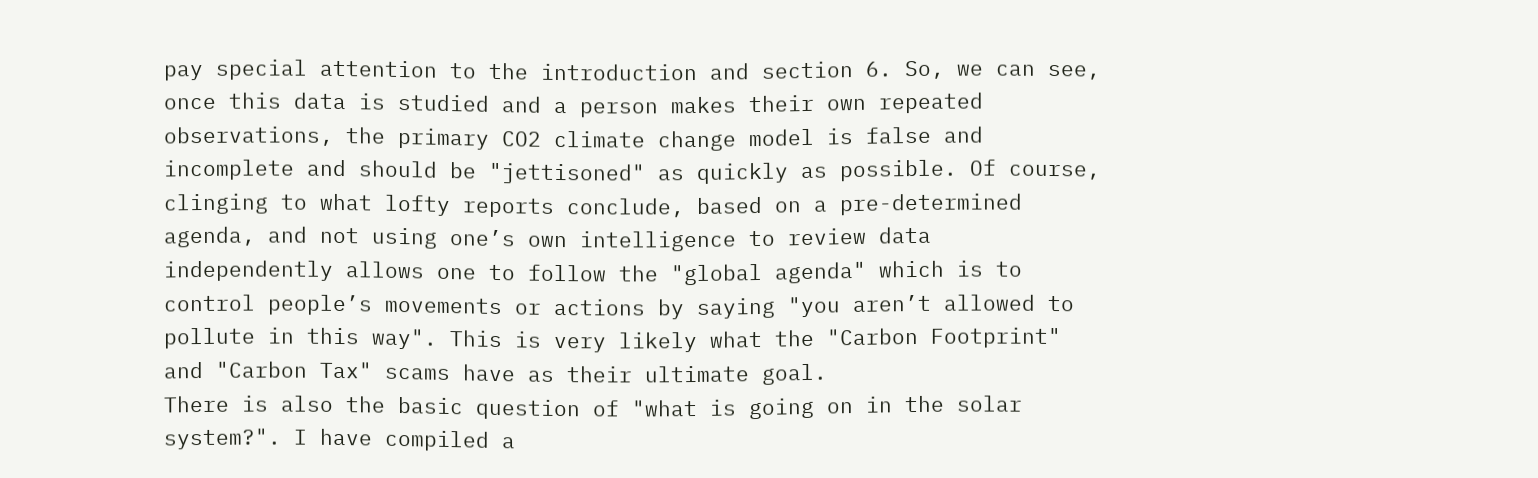pay special attention to the introduction and section 6. So, we can see, once this data is studied and a person makes their own repeated observations, the primary CO2 climate change model is false and incomplete and should be "jettisoned" as quickly as possible. Of course, clinging to what lofty reports conclude, based on a pre-determined agenda, and not using one’s own intelligence to review data independently allows one to follow the "global agenda" which is to control people’s movements or actions by saying "you aren’t allowed to pollute in this way". This is very likely what the "Carbon Footprint" and "Carbon Tax" scams have as their ultimate goal.
There is also the basic question of "what is going on in the solar system?". I have compiled a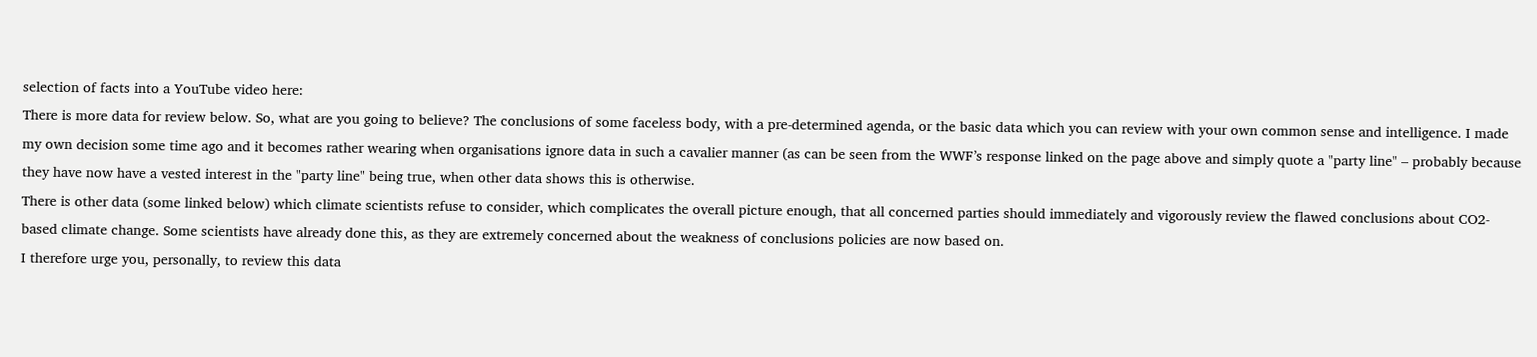selection of facts into a YouTube video here:
There is more data for review below. So, what are you going to believe? The conclusions of some faceless body, with a pre-determined agenda, or the basic data which you can review with your own common sense and intelligence. I made my own decision some time ago and it becomes rather wearing when organisations ignore data in such a cavalier manner (as can be seen from the WWF’s response linked on the page above and simply quote a "party line" – probably because they have now have a vested interest in the "party line" being true, when other data shows this is otherwise.
There is other data (some linked below) which climate scientists refuse to consider, which complicates the overall picture enough, that all concerned parties should immediately and vigorously review the flawed conclusions about CO2-based climate change. Some scientists have already done this, as they are extremely concerned about the weakness of conclusions policies are now based on.
I therefore urge you, personally, to review this data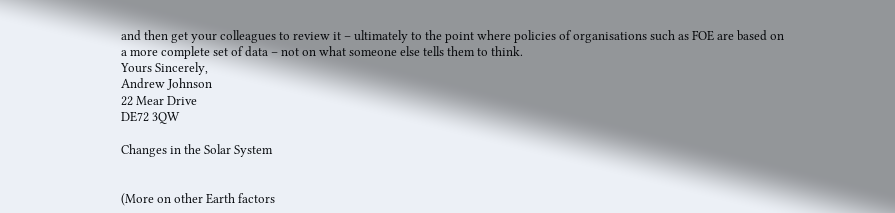and then get your colleagues to review it – ultimately to the point where policies of organisations such as FOE are based on a more complete set of data – not on what someone else tells them to think.
Yours Sincerely,
Andrew Johnson
22 Mear Drive
DE72 3QW

Changes in the Solar System


(More on other Earth factors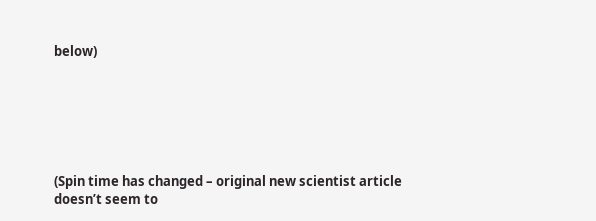below)






(Spin time has changed – original new scientist article doesn’t seem to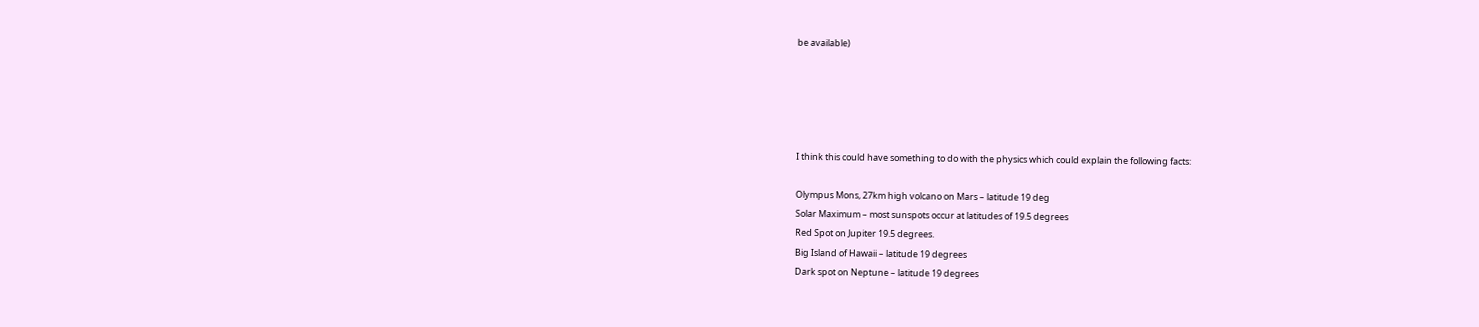be available)





I think this could have something to do with the physics which could explain the following facts:

Olympus Mons, 27km high volcano on Mars – latitude 19 deg
Solar Maximum – most sunspots occur at latitudes of 19.5 degrees
Red Spot on Jupiter 19.5 degrees.
Big Island of Hawaii – latitude 19 degrees
Dark spot on Neptune – latitude 19 degrees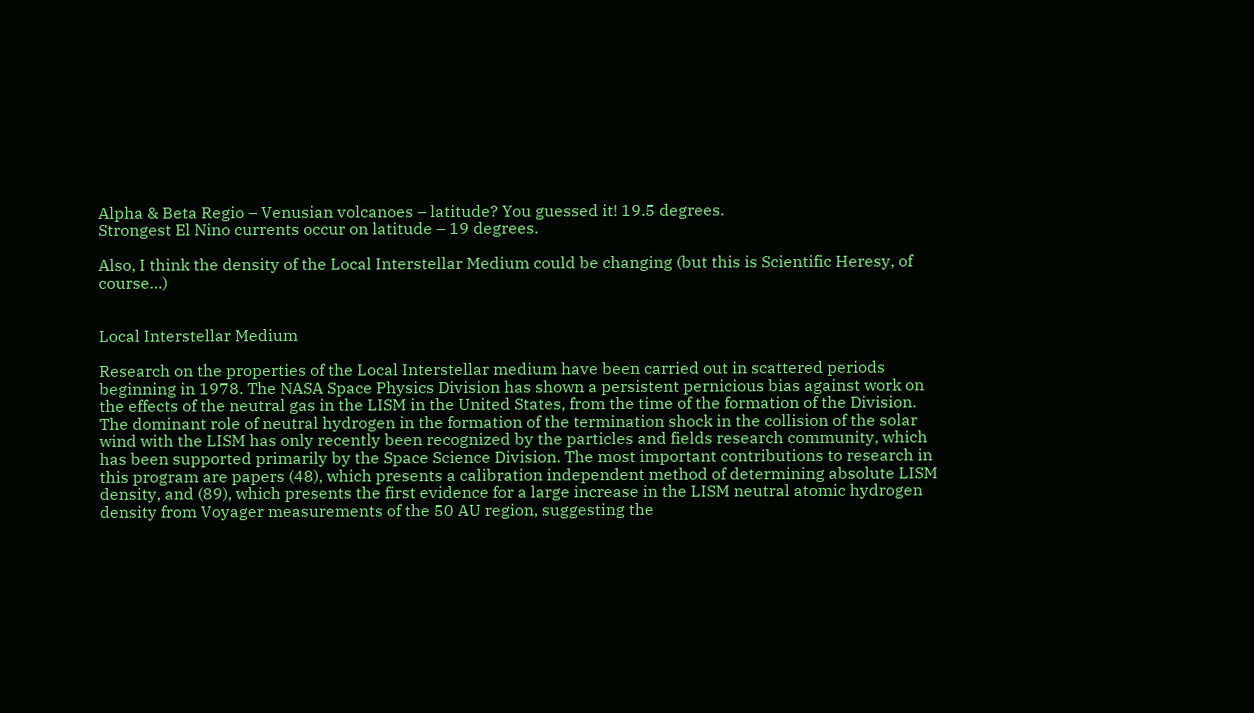Alpha & Beta Regio – Venusian volcanoes – latitude? You guessed it! 19.5 degrees.
Strongest El Nino currents occur on latitude – 19 degrees.

Also, I think the density of the Local Interstellar Medium could be changing (but this is Scientific Heresy, of course…)


Local Interstellar Medium

Research on the properties of the Local Interstellar medium have been carried out in scattered periods beginning in 1978. The NASA Space Physics Division has shown a persistent pernicious bias against work on the effects of the neutral gas in the LISM in the United States, from the time of the formation of the Division. The dominant role of neutral hydrogen in the formation of the termination shock in the collision of the solar wind with the LISM has only recently been recognized by the particles and fields research community, which has been supported primarily by the Space Science Division. The most important contributions to research in this program are papers (48), which presents a calibration independent method of determining absolute LISM density, and (89), which presents the first evidence for a large increase in the LISM neutral atomic hydrogen density from Voyager measurements of the 50 AU region, suggesting the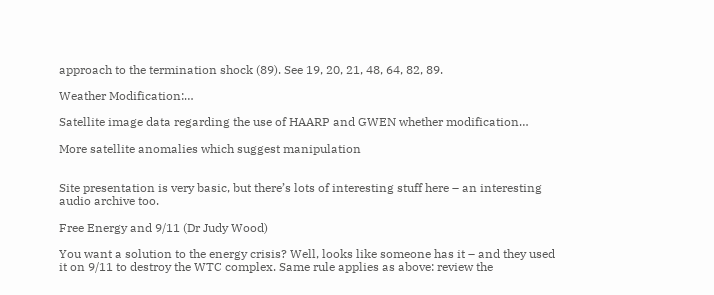approach to the termination shock (89). See 19, 20, 21, 48, 64, 82, 89.

Weather Modification:…

Satellite image data regarding the use of HAARP and GWEN whether modification…

More satellite anomalies which suggest manipulation


Site presentation is very basic, but there’s lots of interesting stuff here – an interesting audio archive too.

Free Energy and 9/11 (Dr Judy Wood)

You want a solution to the energy crisis? Well, looks like someone has it – and they used it on 9/11 to destroy the WTC complex. Same rule applies as above: review the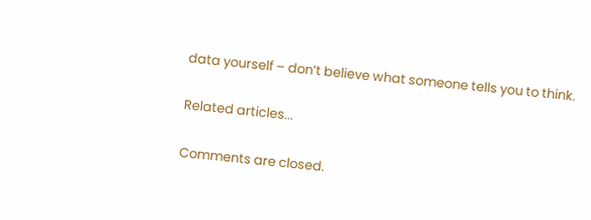data yourself – don’t believe what someone tells you to think.

Related articles...

Comments are closed.